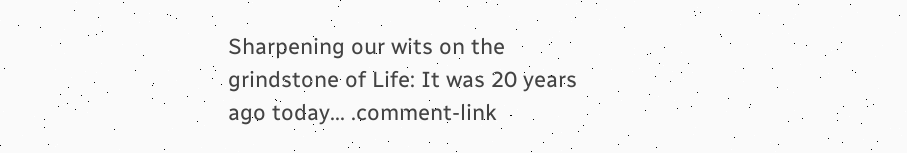Sharpening our wits on the grindstone of Life: It was 20 years ago today... .comment-link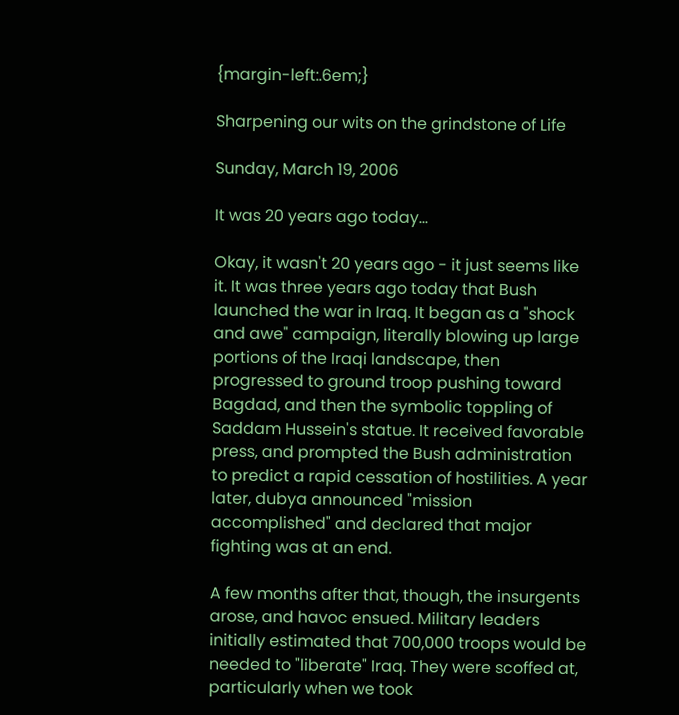{margin-left:.6em;}

Sharpening our wits on the grindstone of Life

Sunday, March 19, 2006

It was 20 years ago today...

Okay, it wasn't 20 years ago - it just seems like it. It was three years ago today that Bush launched the war in Iraq. It began as a "shock and awe" campaign, literally blowing up large portions of the Iraqi landscape, then progressed to ground troop pushing toward Bagdad, and then the symbolic toppling of Saddam Hussein's statue. It received favorable press, and prompted the Bush administration to predict a rapid cessation of hostilities. A year later, dubya announced "mission accomplished" and declared that major fighting was at an end.

A few months after that, though, the insurgents arose, and havoc ensued. Military leaders initially estimated that 700,000 troops would be needed to "liberate" Iraq. They were scoffed at, particularly when we took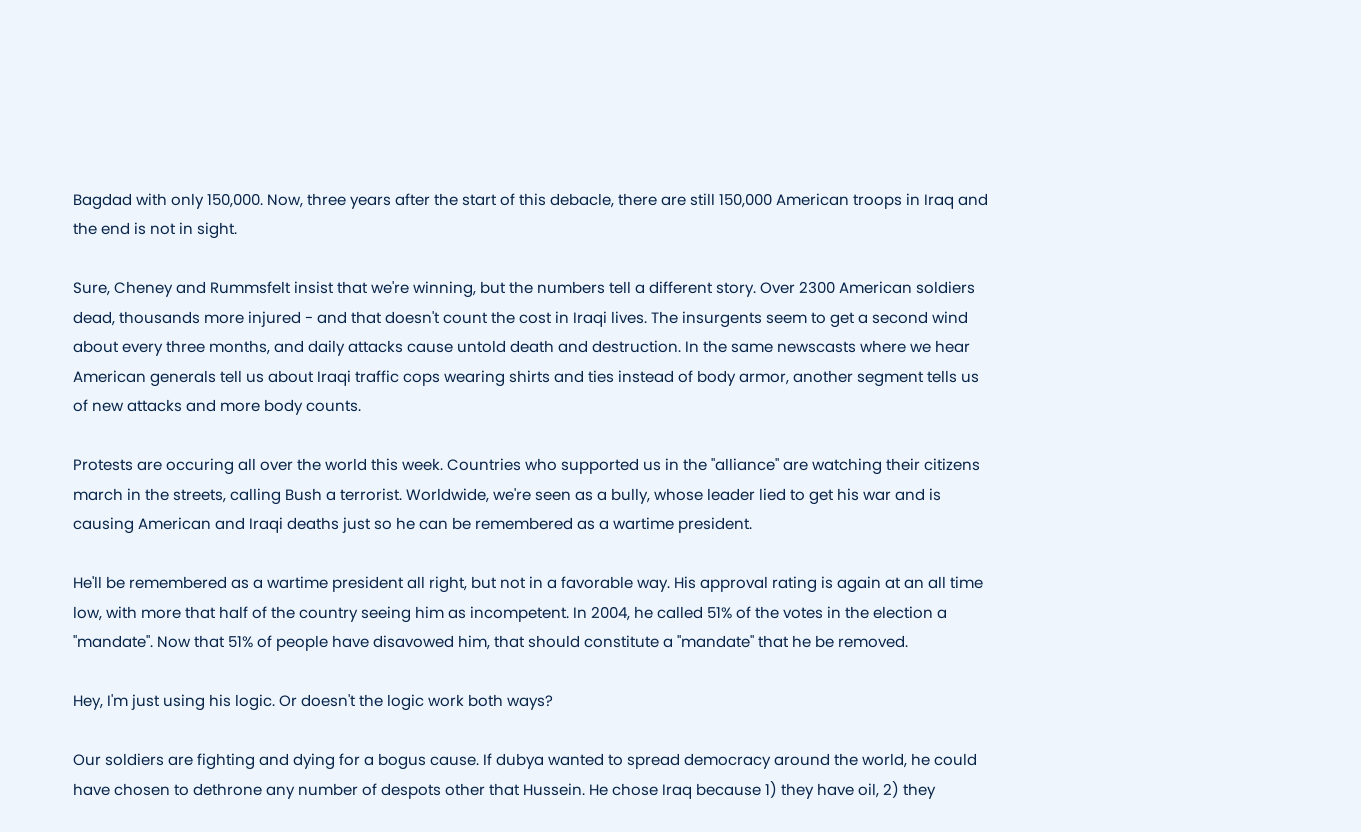Bagdad with only 150,000. Now, three years after the start of this debacle, there are still 150,000 American troops in Iraq and the end is not in sight.

Sure, Cheney and Rummsfelt insist that we're winning, but the numbers tell a different story. Over 2300 American soldiers dead, thousands more injured - and that doesn't count the cost in Iraqi lives. The insurgents seem to get a second wind about every three months, and daily attacks cause untold death and destruction. In the same newscasts where we hear American generals tell us about Iraqi traffic cops wearing shirts and ties instead of body armor, another segment tells us of new attacks and more body counts.

Protests are occuring all over the world this week. Countries who supported us in the "alliance" are watching their citizens march in the streets, calling Bush a terrorist. Worldwide, we're seen as a bully, whose leader lied to get his war and is causing American and Iraqi deaths just so he can be remembered as a wartime president.

He'll be remembered as a wartime president all right, but not in a favorable way. His approval rating is again at an all time low, with more that half of the country seeing him as incompetent. In 2004, he called 51% of the votes in the election a "mandate". Now that 51% of people have disavowed him, that should constitute a "mandate" that he be removed.

Hey, I'm just using his logic. Or doesn't the logic work both ways?

Our soldiers are fighting and dying for a bogus cause. If dubya wanted to spread democracy around the world, he could have chosen to dethrone any number of despots other that Hussein. He chose Iraq because 1) they have oil, 2) they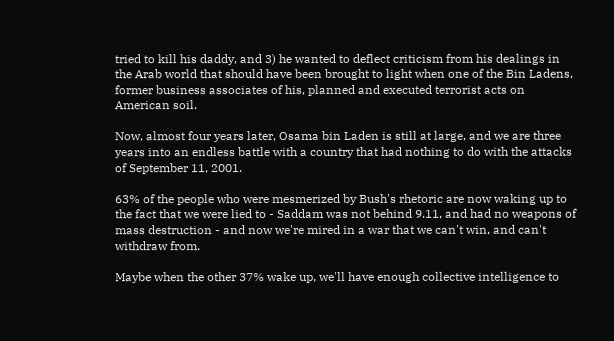tried to kill his daddy, and 3) he wanted to deflect criticism from his dealings in the Arab world that should have been brought to light when one of the Bin Ladens, former business associates of his, planned and executed terrorist acts on American soil.

Now, almost four years later, Osama bin Laden is still at large, and we are three years into an endless battle with a country that had nothing to do with the attacks of September 11, 2001.

63% of the people who were mesmerized by Bush's rhetoric are now waking up to the fact that we were lied to - Saddam was not behind 9.11, and had no weapons of mass destruction - and now we're mired in a war that we can't win, and can't withdraw from.

Maybe when the other 37% wake up, we'll have enough collective intelligence to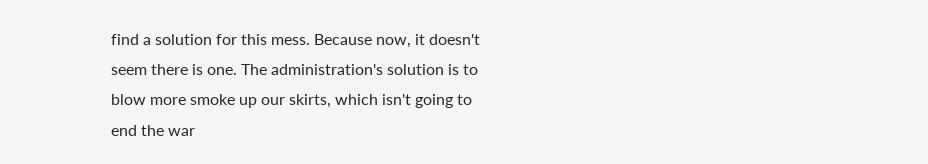find a solution for this mess. Because now, it doesn't seem there is one. The administration's solution is to blow more smoke up our skirts, which isn't going to end the war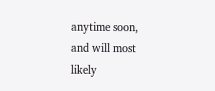anytime soon, and will most likely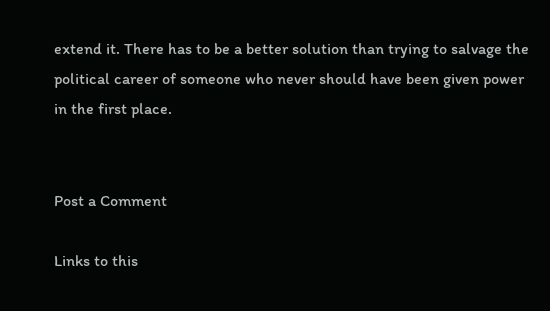extend it. There has to be a better solution than trying to salvage the political career of someone who never should have been given power in the first place.


Post a Comment

Links to this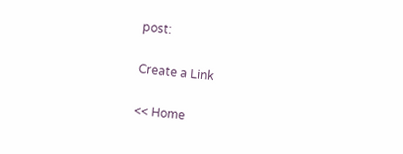post:

Create a Link

<< Home